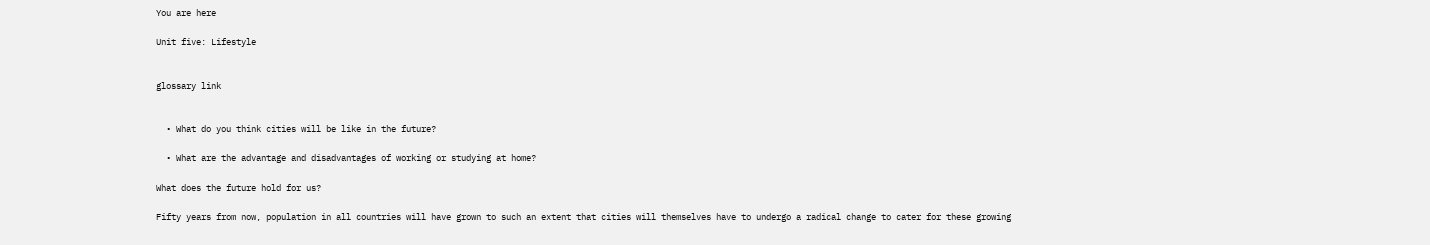You are here

Unit five: Lifestyle


glossary link


  • What do you think cities will be like in the future?

  • What are the advantage and disadvantages of working or studying at home?

What does the future hold for us?

Fifty years from now, population in all countries will have grown to such an extent that cities will themselves have to undergo a radical change to cater for these growing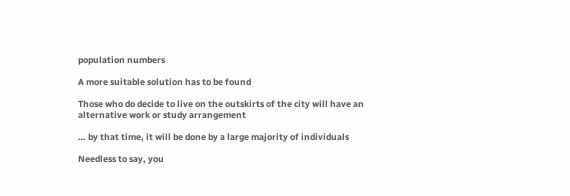population numbers

A more suitable solution has to be found

Those who do decide to live on the outskirts of the city will have an alternative work or study arrangement

… by that time, it will be done by a large majority of individuals

Needless to say, you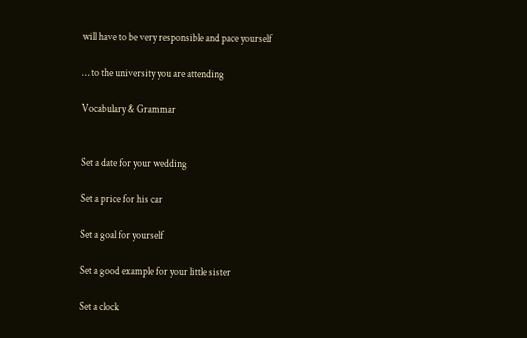will have to be very responsible and pace yourself

… to the university you are attending

Vocabulary & Grammar


Set a date for your wedding

Set a price for his car

Set a goal for yourself

Set a good example for your little sister

Set a clock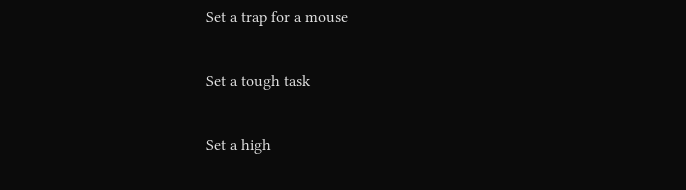Set a trap for a mouse

Set a tough task

Set a high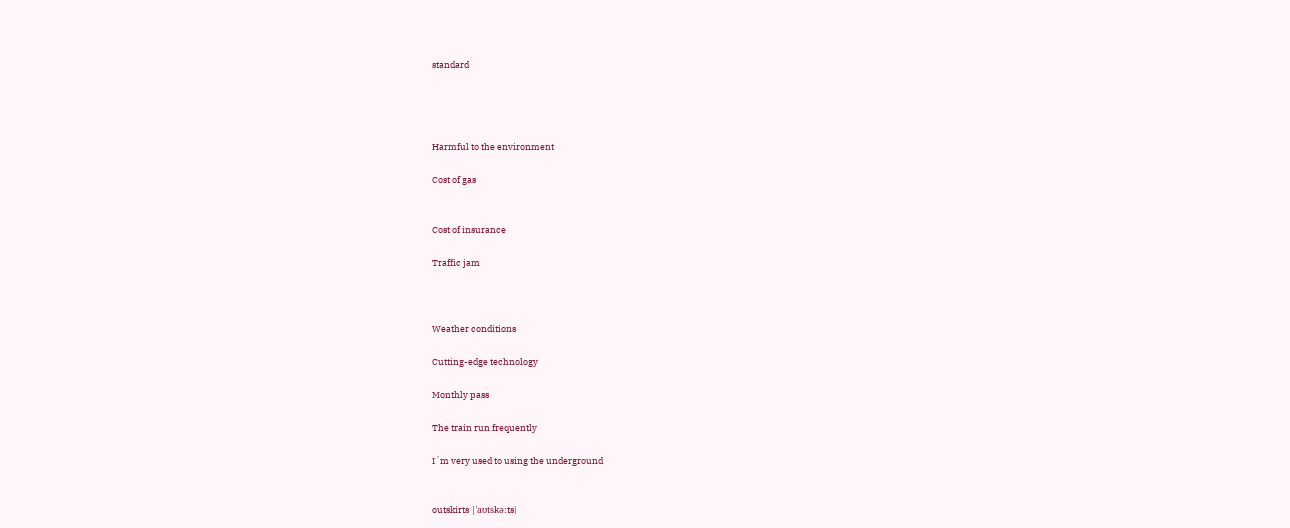standard




Harmful to the environment

Cost of gas


Cost of insurance

Traffic jam



Weather conditions

Cutting-edge technology

Monthly pass

The train run frequently

I´m very used to using the underground


outskirts |ˈaʊtskəːts|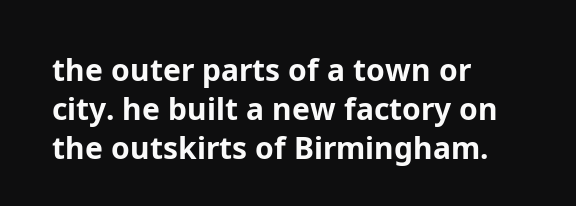the outer parts of a town or city. he built a new factory on the outskirts of Birmingham.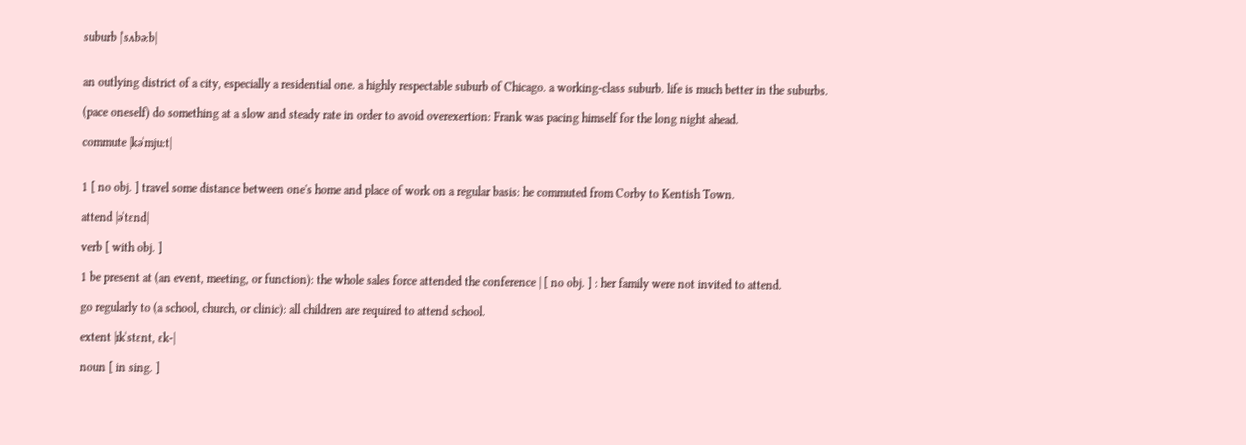suburb |ˈsʌbəːb|


an outlying district of a city, especially a residential one. a highly respectable suburb of Chicago. a working-class suburb. life is much better in the suburbs.

(pace oneself) do something at a slow and steady rate in order to avoid overexertion: Frank was pacing himself for the long night ahead.

commute |kəˈmjuːt|


1 [ no obj. ] travel some distance between one's home and place of work on a regular basis: he commuted from Corby to Kentish Town.

attend |əˈtɛnd|

verb [ with obj. ]

1 be present at (an event, meeting, or function): the whole sales force attended the conference | [ no obj. ] : her family were not invited to attend.

go regularly to (a school, church, or clinic): all children are required to attend school.

extent |ɪkˈstɛnt, ɛk-|

noun [ in sing. ]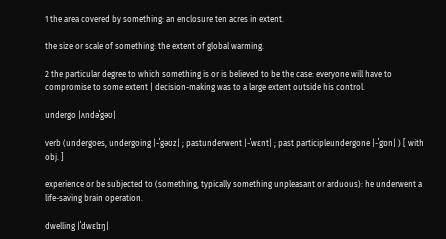1 the area covered by something: an enclosure ten acres in extent.

the size or scale of something: the extent of global warming.

2 the particular degree to which something is or is believed to be the case: everyone will have to compromise to some extent | decision-making was to a large extent outside his control.

undergo |ʌndəˈgəʊ|

verb (undergoes, undergoing |-ˈgəʊz| ; pastunderwent |-ˈwɛnt| ; past participleundergone |-ˈgɒn| ) [ with obj. ]

experience or be subjected to (something, typically something unpleasant or arduous): he underwent a life-saving brain operation.

dwelling |ˈdwɛlɪŋ|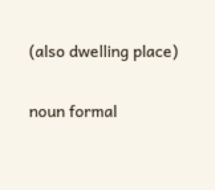(also dwelling place)

noun formal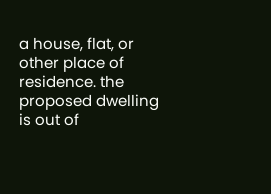a house, flat, or other place of residence. the proposed dwelling is out of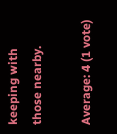keeping with those nearby.

Average: 4 (1 vote)